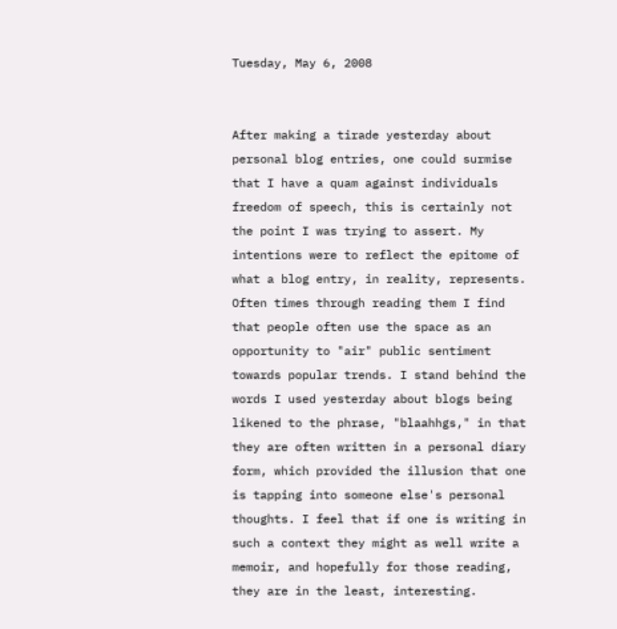Tuesday, May 6, 2008


After making a tirade yesterday about personal blog entries, one could surmise that I have a quam against individuals freedom of speech, this is certainly not the point I was trying to assert. My intentions were to reflect the epitome of what a blog entry, in reality, represents. Often times through reading them I find that people often use the space as an opportunity to "air" public sentiment towards popular trends. I stand behind the words I used yesterday about blogs being likened to the phrase, "blaahhgs," in that they are often written in a personal diary form, which provided the illusion that one is tapping into someone else's personal thoughts. I feel that if one is writing in such a context they might as well write a memoir, and hopefully for those reading, they are in the least, interesting.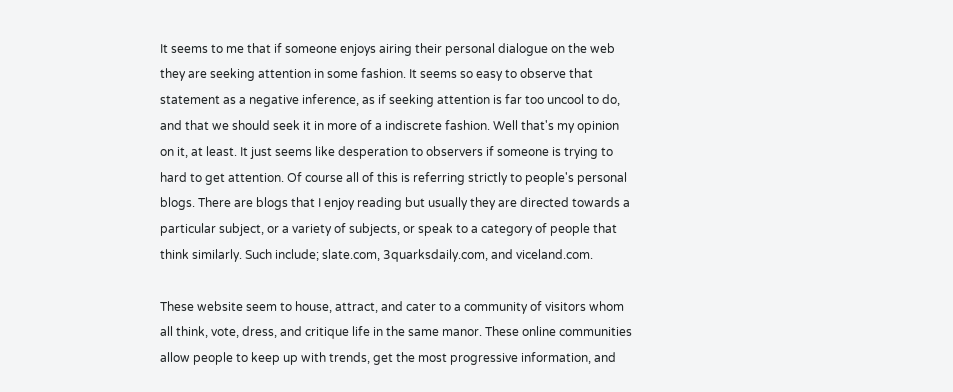It seems to me that if someone enjoys airing their personal dialogue on the web they are seeking attention in some fashion. It seems so easy to observe that statement as a negative inference, as if seeking attention is far too uncool to do, and that we should seek it in more of a indiscrete fashion. Well that's my opinion on it, at least. It just seems like desperation to observers if someone is trying to hard to get attention. Of course all of this is referring strictly to people's personal blogs. There are blogs that I enjoy reading but usually they are directed towards a particular subject, or a variety of subjects, or speak to a category of people that think similarly. Such include; slate.com, 3quarksdaily.com, and viceland.com.

These website seem to house, attract, and cater to a community of visitors whom all think, vote, dress, and critique life in the same manor. These online communities allow people to keep up with trends, get the most progressive information, and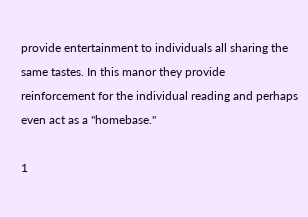provide entertainment to individuals all sharing the same tastes. In this manor they provide reinforcement for the individual reading and perhaps even act as a "homebase."

1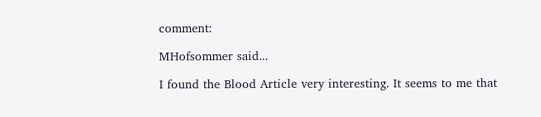comment:

MHofsommer said...

I found the Blood Article very interesting. It seems to me that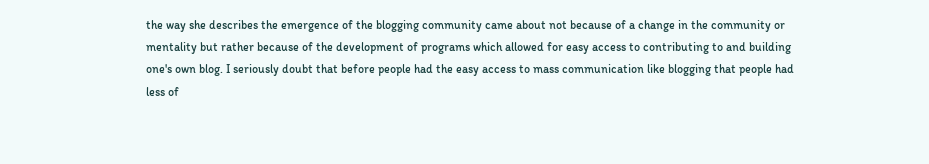the way she describes the emergence of the blogging community came about not because of a change in the community or mentality but rather because of the development of programs which allowed for easy access to contributing to and building one's own blog. I seriously doubt that before people had the easy access to mass communication like blogging that people had less of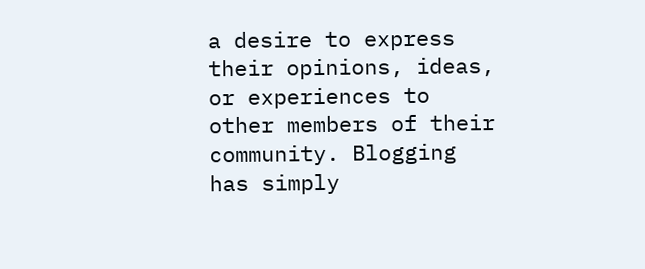a desire to express their opinions, ideas, or experiences to other members of their community. Blogging has simply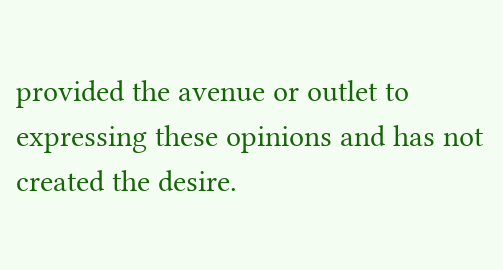provided the avenue or outlet to expressing these opinions and has not created the desire.